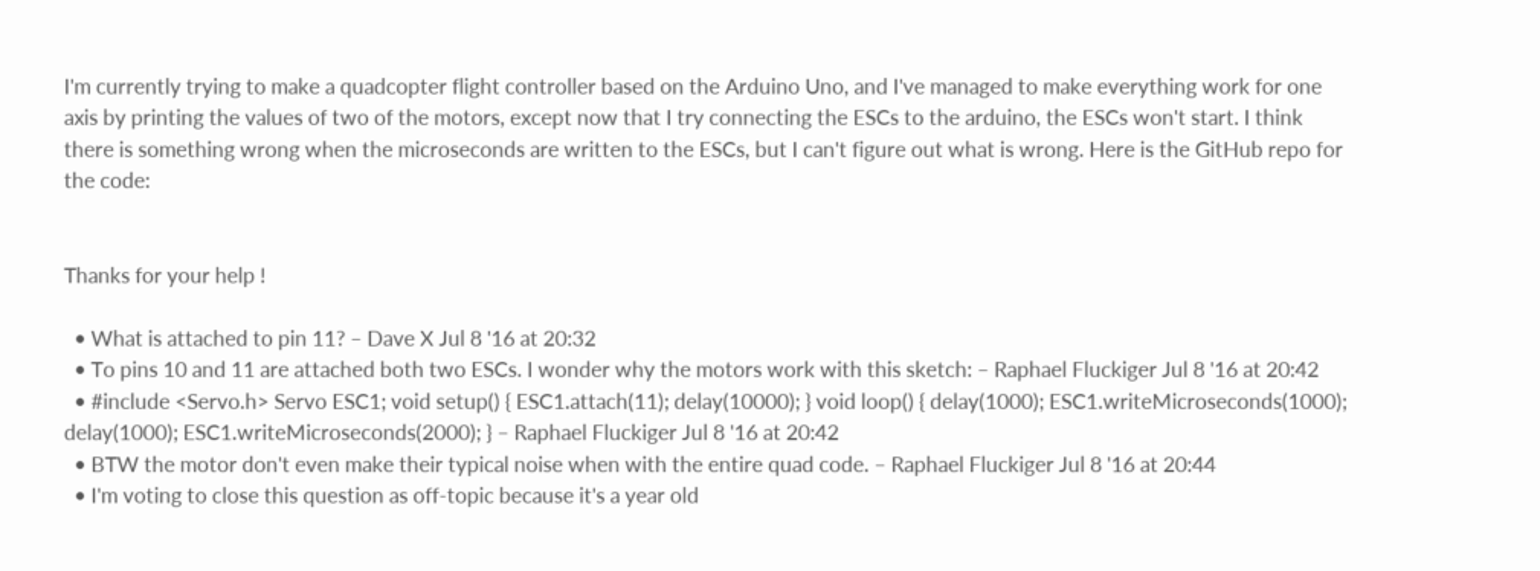I'm currently trying to make a quadcopter flight controller based on the Arduino Uno, and I've managed to make everything work for one axis by printing the values of two of the motors, except now that I try connecting the ESCs to the arduino, the ESCs won't start. I think there is something wrong when the microseconds are written to the ESCs, but I can't figure out what is wrong. Here is the GitHub repo for the code:


Thanks for your help !

  • What is attached to pin 11? – Dave X Jul 8 '16 at 20:32
  • To pins 10 and 11 are attached both two ESCs. I wonder why the motors work with this sketch: – Raphael Fluckiger Jul 8 '16 at 20:42
  • #include <Servo.h> Servo ESC1; void setup() { ESC1.attach(11); delay(10000); } void loop() { delay(1000); ESC1.writeMicroseconds(1000); delay(1000); ESC1.writeMicroseconds(2000); } – Raphael Fluckiger Jul 8 '16 at 20:42
  • BTW the motor don't even make their typical noise when with the entire quad code. – Raphael Fluckiger Jul 8 '16 at 20:44
  • I'm voting to close this question as off-topic because it's a year old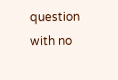question with no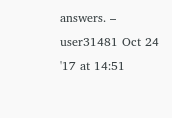answers. – user31481 Oct 24 '17 at 14:51